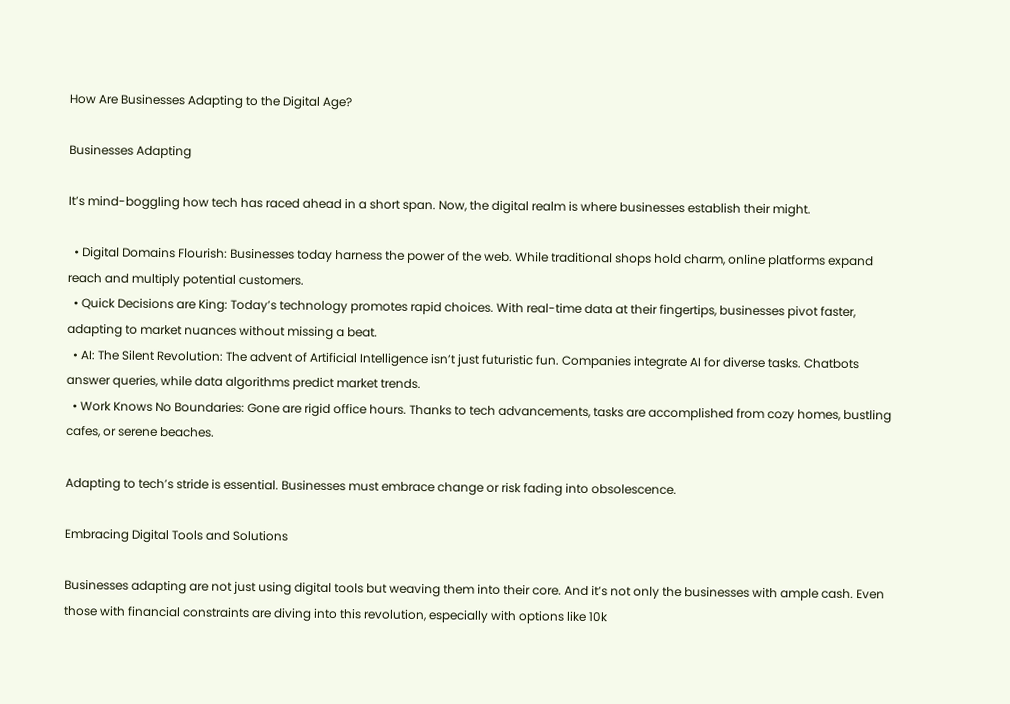How Are Businesses Adapting to the Digital Age?

Businesses Adapting

It’s mind-boggling how tech has raced ahead in a short span. Now, the digital realm is where businesses establish their might.

  • Digital Domains Flourish: Businesses today harness the power of the web. While traditional shops hold charm, online platforms expand reach and multiply potential customers.
  • Quick Decisions are King: Today’s technology promotes rapid choices. With real-time data at their fingertips, businesses pivot faster, adapting to market nuances without missing a beat.
  • AI: The Silent Revolution: The advent of Artificial Intelligence isn’t just futuristic fun. Companies integrate AI for diverse tasks. Chatbots answer queries, while data algorithms predict market trends.
  • Work Knows No Boundaries: Gone are rigid office hours. Thanks to tech advancements, tasks are accomplished from cozy homes, bustling cafes, or serene beaches.

Adapting to tech’s stride is essential. Businesses must embrace change or risk fading into obsolescence.

Embracing Digital Tools and Solutions

Businesses adapting are not just using digital tools but weaving them into their core. And it’s not only the businesses with ample cash. Even those with financial constraints are diving into this revolution, especially with options like 10k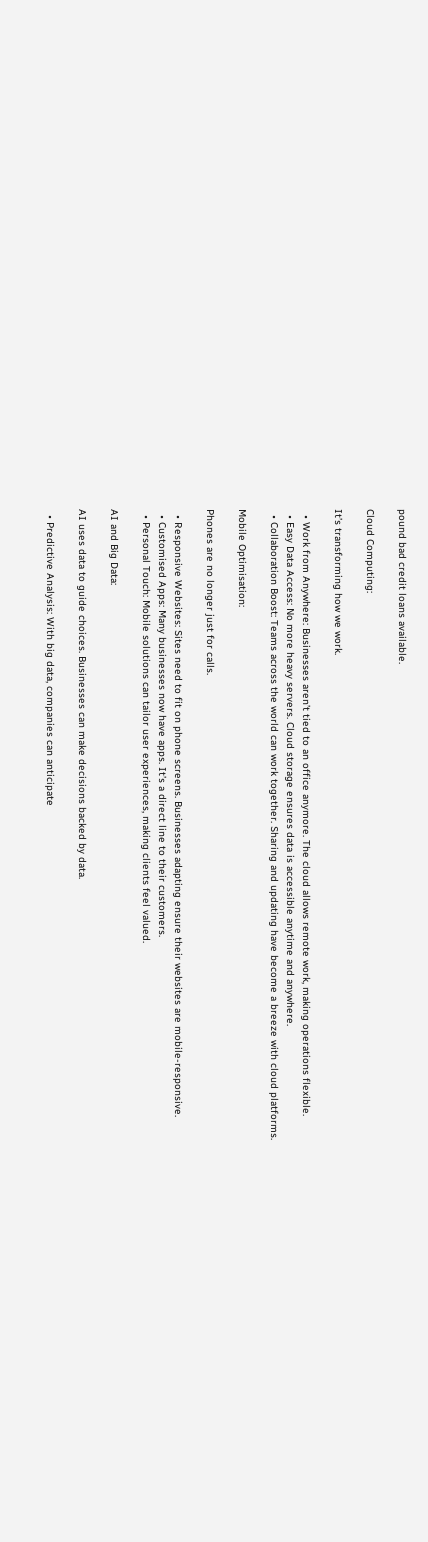pound bad credit loans available.

Cloud Computing:

It’s transforming how we work.

  • Work from Anywhere: Businesses aren’t tied to an office anymore. The cloud allows remote work, making operations flexible.
  • Easy Data Access: No more heavy servers. Cloud storage ensures data is accessible anytime and anywhere.
  • Collaboration Boost: Teams across the world can work together. Sharing and updating have become a breeze with cloud platforms.

Mobile Optimisation:

Phones are no longer just for calls.

  • Responsive Websites: Sites need to fit on phone screens. Businesses adapting ensure their websites are mobile-responsive.
  • Customised Apps: Many businesses now have apps. It’s a direct line to their customers.
  • Personal Touch: Mobile solutions can tailor user experiences, making clients feel valued.

AI and Big Data:

AI uses data to guide choices. Businesses can make decisions backed by data.

  • Predictive Analysis: With big data, companies can anticipate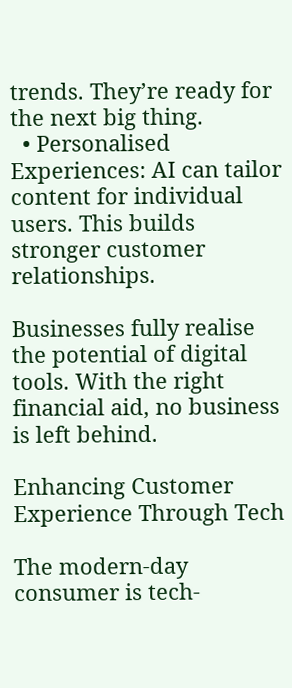trends. They’re ready for the next big thing.
  • Personalised Experiences: AI can tailor content for individual users. This builds stronger customer relationships.

Businesses fully realise the potential of digital tools. With the right financial aid, no business is left behind.

Enhancing Customer Experience Through Tech

The modern-day consumer is tech-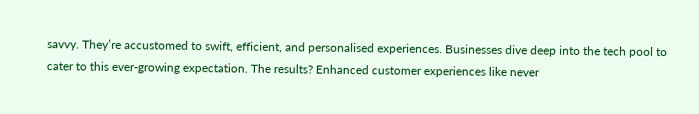savvy. They’re accustomed to swift, efficient, and personalised experiences. Businesses dive deep into the tech pool to cater to this ever-growing expectation. The results? Enhanced customer experiences like never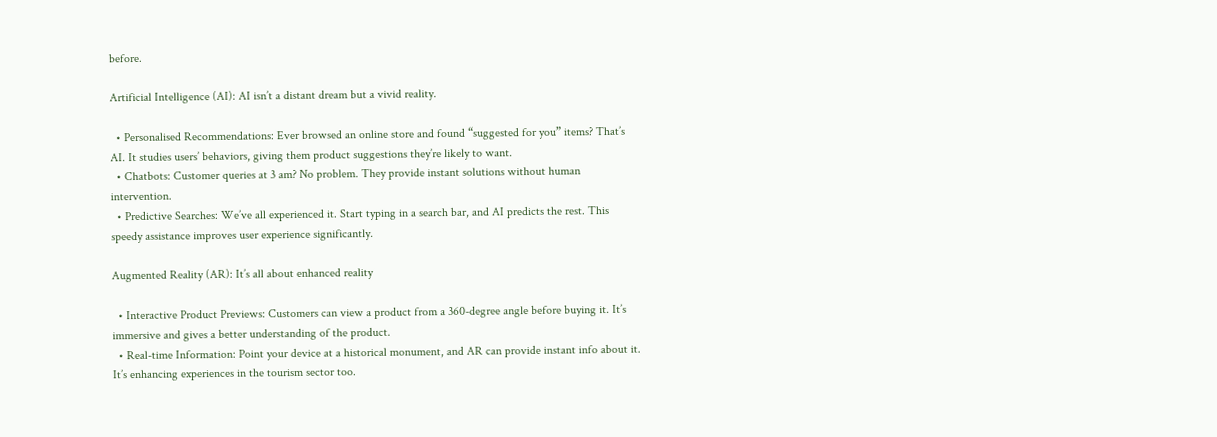before.

Artificial Intelligence (AI): AI isn’t a distant dream but a vivid reality.

  • Personalised Recommendations: Ever browsed an online store and found “suggested for you” items? That’s AI. It studies users’ behaviors, giving them product suggestions they’re likely to want.
  • Chatbots: Customer queries at 3 am? No problem. They provide instant solutions without human intervention.
  • Predictive Searches: We’ve all experienced it. Start typing in a search bar, and AI predicts the rest. This speedy assistance improves user experience significantly.

Augmented Reality (AR): It’s all about enhanced reality

  • Interactive Product Previews: Customers can view a product from a 360-degree angle before buying it. It’s immersive and gives a better understanding of the product.
  • Real-time Information: Point your device at a historical monument, and AR can provide instant info about it. It’s enhancing experiences in the tourism sector too.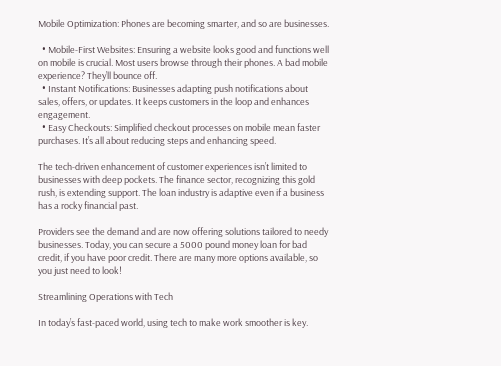Mobile Optimization: Phones are becoming smarter, and so are businesses.

  • Mobile-First Websites: Ensuring a website looks good and functions well on mobile is crucial. Most users browse through their phones. A bad mobile experience? They’ll bounce off.
  • Instant Notifications: Businesses adapting push notifications about sales, offers, or updates. It keeps customers in the loop and enhances engagement.
  • Easy Checkouts: Simplified checkout processes on mobile mean faster purchases. It’s all about reducing steps and enhancing speed.

The tech-driven enhancement of customer experiences isn’t limited to businesses with deep pockets. The finance sector, recognizing this gold rush, is extending support. The loan industry is adaptive even if a business has a rocky financial past.

Providers see the demand and are now offering solutions tailored to needy businesses. Today, you can secure a 5000 pound money loan for bad credit, if you have poor credit. There are many more options available, so you just need to look!

Streamlining Operations with Tech

In today’s fast-paced world, using tech to make work smoother is key.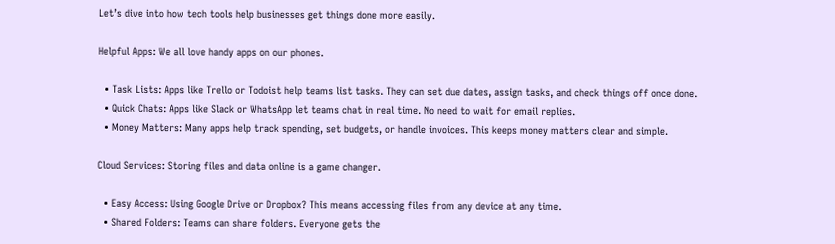Let’s dive into how tech tools help businesses get things done more easily.

Helpful Apps: We all love handy apps on our phones.

  • Task Lists: Apps like Trello or Todoist help teams list tasks. They can set due dates, assign tasks, and check things off once done.
  • Quick Chats: Apps like Slack or WhatsApp let teams chat in real time. No need to wait for email replies.
  • Money Matters: Many apps help track spending, set budgets, or handle invoices. This keeps money matters clear and simple.

Cloud Services: Storing files and data online is a game changer.

  • Easy Access: Using Google Drive or Dropbox? This means accessing files from any device at any time.
  • Shared Folders: Teams can share folders. Everyone gets the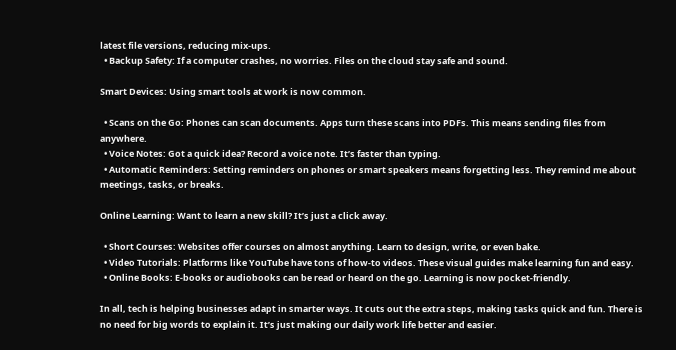latest file versions, reducing mix-ups.
  • Backup Safety: If a computer crashes, no worries. Files on the cloud stay safe and sound.

Smart Devices: Using smart tools at work is now common.

  • Scans on the Go: Phones can scan documents. Apps turn these scans into PDFs. This means sending files from anywhere.
  • Voice Notes: Got a quick idea? Record a voice note. It’s faster than typing.
  • Automatic Reminders: Setting reminders on phones or smart speakers means forgetting less. They remind me about meetings, tasks, or breaks.

Online Learning: Want to learn a new skill? It’s just a click away.

  • Short Courses: Websites offer courses on almost anything. Learn to design, write, or even bake.
  • Video Tutorials: Platforms like YouTube have tons of how-to videos. These visual guides make learning fun and easy.
  • Online Books: E-books or audiobooks can be read or heard on the go. Learning is now pocket-friendly.

In all, tech is helping businesses adapt in smarter ways. It cuts out the extra steps, making tasks quick and fun. There is no need for big words to explain it. It’s just making our daily work life better and easier.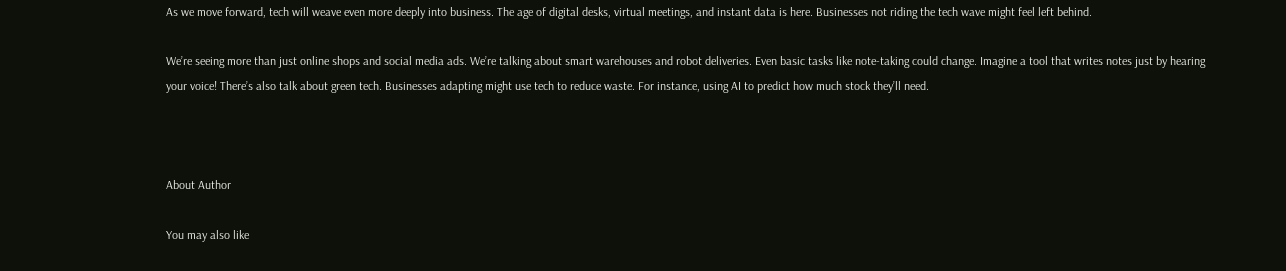As we move forward, tech will weave even more deeply into business. The age of digital desks, virtual meetings, and instant data is here. Businesses not riding the tech wave might feel left behind.

We’re seeing more than just online shops and social media ads. We’re talking about smart warehouses and robot deliveries. Even basic tasks like note-taking could change. Imagine a tool that writes notes just by hearing your voice! There’s also talk about green tech. Businesses adapting might use tech to reduce waste. For instance, using AI to predict how much stock they’ll need.



About Author

You may also like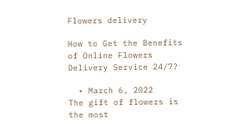Flowers delivery

How to Get the Benefits of Online Flowers Delivery Service 24/7?

  • March 6, 2022
The gift of flowers is the most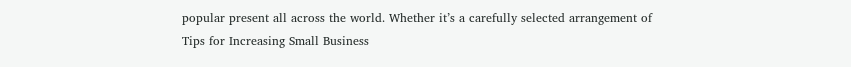popular present all across the world. Whether it’s a carefully selected arrangement of
Tips for Increasing Small Business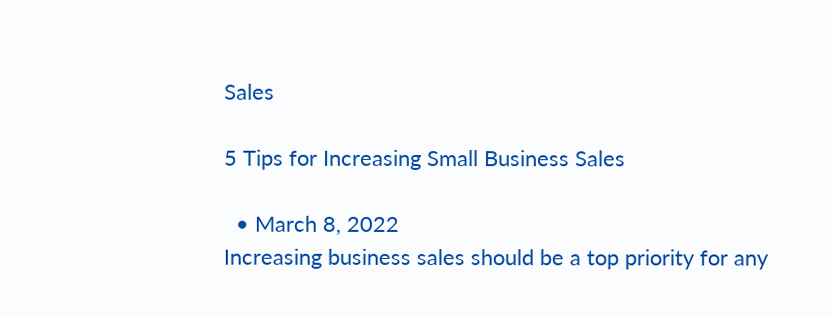Sales

5 Tips for Increasing Small Business Sales

  • March 8, 2022
Increasing business sales should be a top priority for any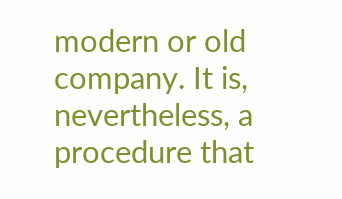modern or old company. It is, nevertheless, a procedure that